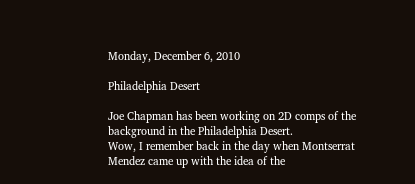Monday, December 6, 2010

Philadelphia Desert

Joe Chapman has been working on 2D comps of the background in the Philadelphia Desert.
Wow, I remember back in the day when Montserrat Mendez came up with the idea of the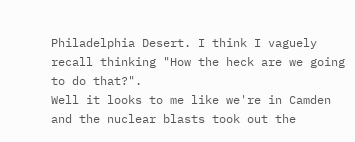Philadelphia Desert. I think I vaguely recall thinking "How the heck are we going to do that?".
Well it looks to me like we're in Camden and the nuclear blasts took out the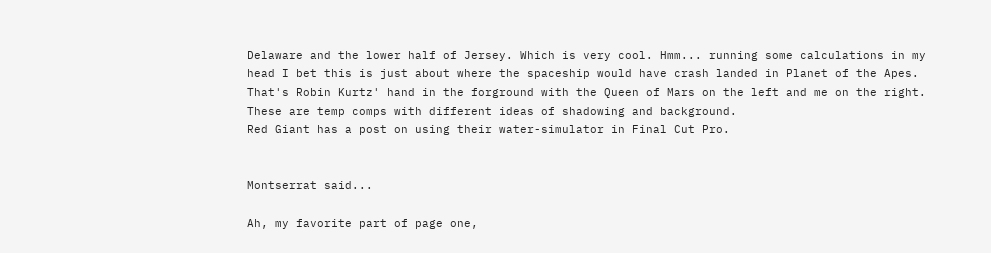Delaware and the lower half of Jersey. Which is very cool. Hmm... running some calculations in my head I bet this is just about where the spaceship would have crash landed in Planet of the Apes.
That's Robin Kurtz' hand in the forground with the Queen of Mars on the left and me on the right. These are temp comps with different ideas of shadowing and background.
Red Giant has a post on using their water-simulator in Final Cut Pro.


Montserrat said...

Ah, my favorite part of page one,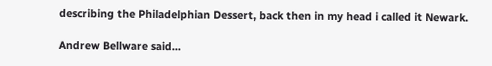describing the Philadelphian Dessert, back then in my head i called it Newark.

Andrew Bellware said...